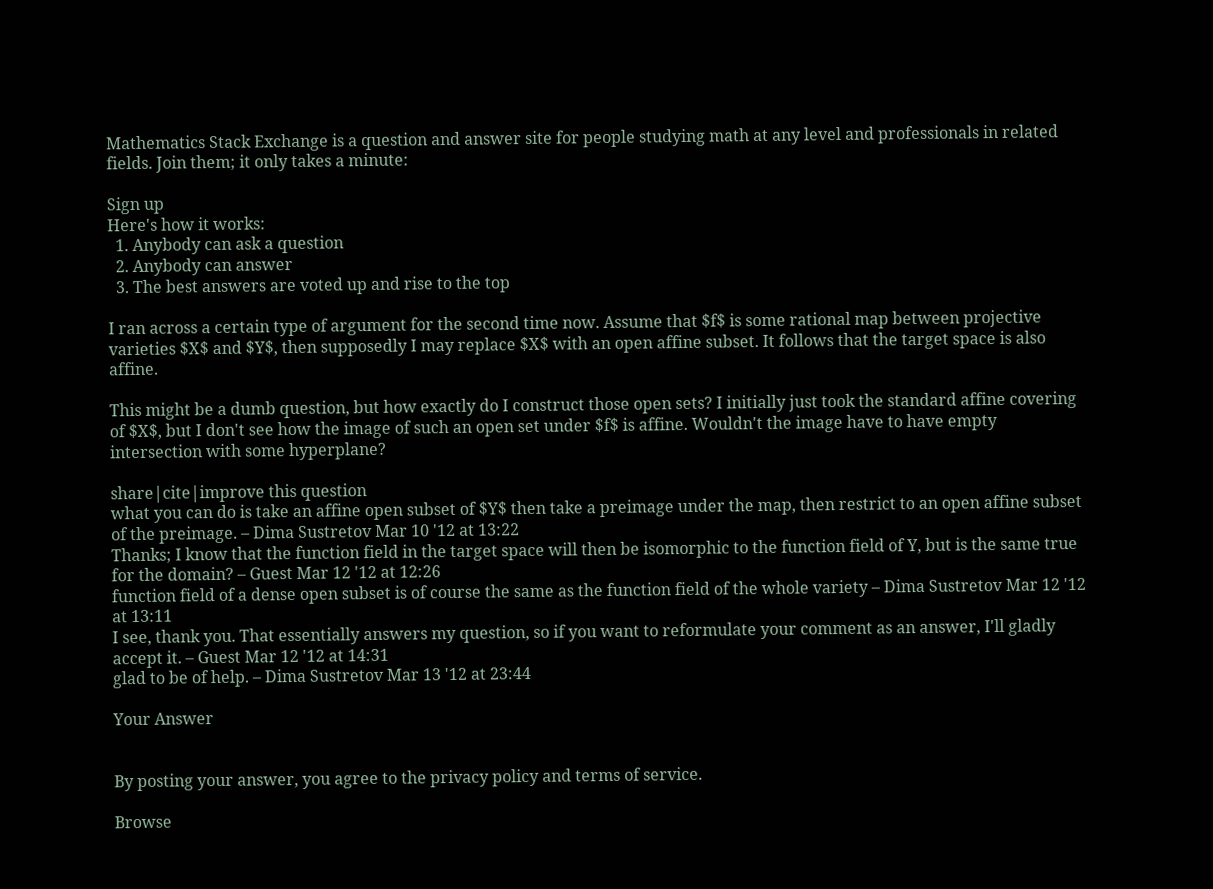Mathematics Stack Exchange is a question and answer site for people studying math at any level and professionals in related fields. Join them; it only takes a minute:

Sign up
Here's how it works:
  1. Anybody can ask a question
  2. Anybody can answer
  3. The best answers are voted up and rise to the top

I ran across a certain type of argument for the second time now. Assume that $f$ is some rational map between projective varieties $X$ and $Y$, then supposedly I may replace $X$ with an open affine subset. It follows that the target space is also affine.

This might be a dumb question, but how exactly do I construct those open sets? I initially just took the standard affine covering of $X$, but I don't see how the image of such an open set under $f$ is affine. Wouldn't the image have to have empty intersection with some hyperplane?

share|cite|improve this question
what you can do is take an affine open subset of $Y$ then take a preimage under the map, then restrict to an open affine subset of the preimage. – Dima Sustretov Mar 10 '12 at 13:22
Thanks; I know that the function field in the target space will then be isomorphic to the function field of Y, but is the same true for the domain? – Guest Mar 12 '12 at 12:26
function field of a dense open subset is of course the same as the function field of the whole variety – Dima Sustretov Mar 12 '12 at 13:11
I see, thank you. That essentially answers my question, so if you want to reformulate your comment as an answer, I'll gladly accept it. – Guest Mar 12 '12 at 14:31
glad to be of help. – Dima Sustretov Mar 13 '12 at 23:44

Your Answer


By posting your answer, you agree to the privacy policy and terms of service.

Browse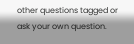other questions tagged or ask your own question.